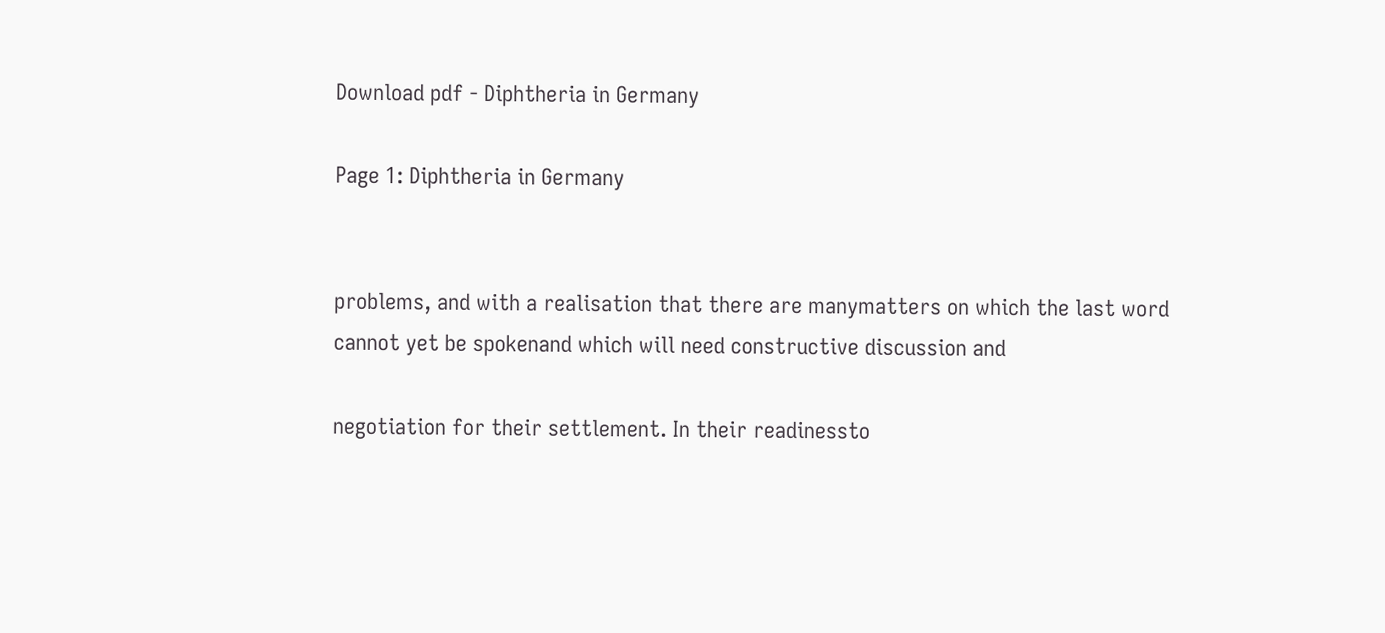Download pdf - Diphtheria in Germany

Page 1: Diphtheria in Germany


problems, and with a realisation that there are manymatters on which the last word cannot yet be spokenand which will need constructive discussion and

negotiation for their settlement. In their readinessto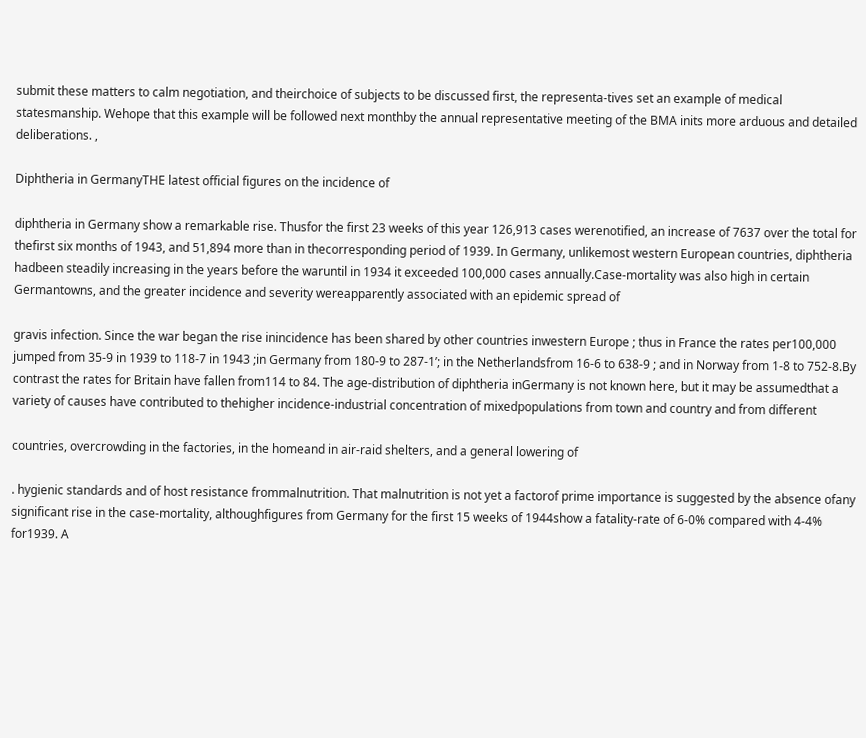submit these matters to calm negotiation, and theirchoice of subjects to be discussed first, the representa-tives set an example of medical statesmanship. Wehope that this example will be followed next monthby the annual representative meeting of the BMA inits more arduous and detailed deliberations. ,

Diphtheria in GermanyTHE latest official figures on the incidence of

diphtheria in Germany show a remarkable rise. Thusfor the first 23 weeks of this year 126,913 cases werenotified, an increase of 7637 over the total for thefirst six months of 1943, and 51,894 more than in thecorresponding period of 1939. In Germany, unlikemost western European countries, diphtheria hadbeen steadily increasing in the years before the waruntil in 1934 it exceeded 100,000 cases annually.Case-mortality was also high in certain Germantowns, and the greater incidence and severity wereapparently associated with an epidemic spread of

gravis infection. Since the war began the rise inincidence has been shared by other countries inwestern Europe ; thus in France the rates per100,000 jumped from 35-9 in 1939 to 118-7 in 1943 ;in Germany from 180-9 to 287-1’; in the Netherlandsfrom 16-6 to 638-9 ; and in Norway from 1-8 to 752-8.By contrast the rates for Britain have fallen from114 to 84. The age-distribution of diphtheria inGermany is not known here, but it may be assumedthat a variety of causes have contributed to thehigher incidence-industrial concentration of mixedpopulations from town and country and from different

countries, overcrowding in the factories, in the homeand in air-raid shelters, and a general lowering of

. hygienic standards and of host resistance frommalnutrition. That malnutrition is not yet a factorof prime importance is suggested by the absence ofany significant rise in the case-mortality, althoughfigures from Germany for the first 15 weeks of 1944show a fatality-rate of 6-0% compared with 4-4% for1939. A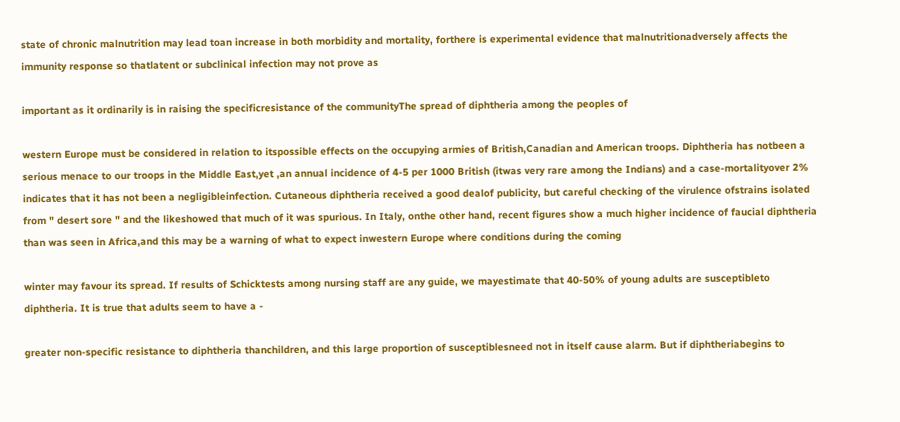state of chronic malnutrition may lead toan increase in both morbidity and mortality, forthere is experimental evidence that malnutritionadversely affects the immunity response so thatlatent or subclinical infection may not prove as

important as it ordinarily is in raising the specificresistance of the communityThe spread of diphtheria among the peoples of

western Europe must be considered in relation to itspossible effects on the occupying armies of British,Canadian and American troops. Diphtheria has notbeen a serious menace to our troops in the Middle East,yet ,an annual incidence of 4-5 per 1000 British (itwas very rare among the Indians) and a case-mortalityover 2% indicates that it has not been a negligibleinfection. Cutaneous diphtheria received a good dealof publicity, but careful checking of the virulence ofstrains isolated from " desert sore " and the likeshowed that much of it was spurious. In Italy, onthe other hand, recent figures show a much higher incidence of faucial diphtheria than was seen in Africa,and this may be a warning of what to expect inwestern Europe where conditions during the coming

winter may favour its spread. If results of Schicktests among nursing staff are any guide, we mayestimate that 40-50% of young adults are susceptibleto diphtheria. It is true that adults seem to have a -

greater non-specific resistance to diphtheria thanchildren, and this large proportion of susceptiblesneed not in itself cause alarm. But if diphtheriabegins to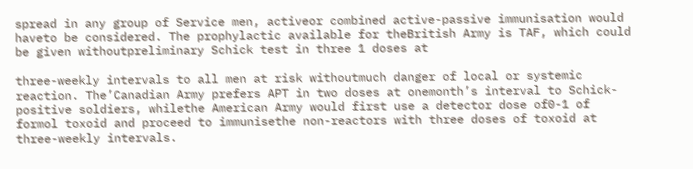spread in any group of Service men, activeor combined active-passive immunisation would haveto be considered. The prophylactic available for theBritish Army is TAF, which could be given withoutpreliminary Schick test in three 1 doses at

three-weekly intervals to all men at risk withoutmuch danger of local or systemic reaction. The’Canadian Army prefers APT in two doses at onemonth’s interval to Schick-positive soldiers, whilethe American Army would first use a detector dose of0-1 of formol toxoid and proceed to immunisethe non-reactors with three doses of toxoid at three-weekly intervals.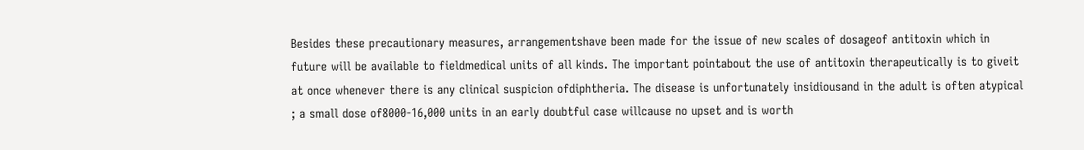Besides these precautionary measures, arrangementshave been made for the issue of new scales of dosageof antitoxin which in future will be available to fieldmedical units of all kinds. The important pointabout the use of antitoxin therapeutically is to giveit at once whenever there is any clinical suspicion ofdiphtheria. The disease is unfortunately insidiousand in the adult is often atypical ; a small dose of8000-16,000 units in an early doubtful case willcause no upset and is worth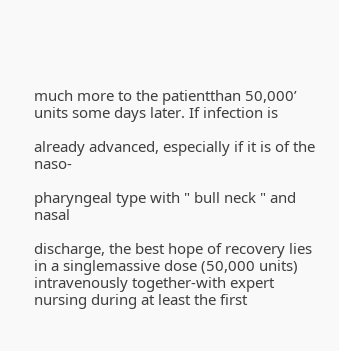much more to the patientthan 50,000’ units some days later. If infection is

already advanced, especially if it is of the naso-

pharyngeal type with " bull neck " and nasal

discharge, the best hope of recovery lies in a singlemassive dose (50,000 units) intravenously together-with expert nursing during at least the first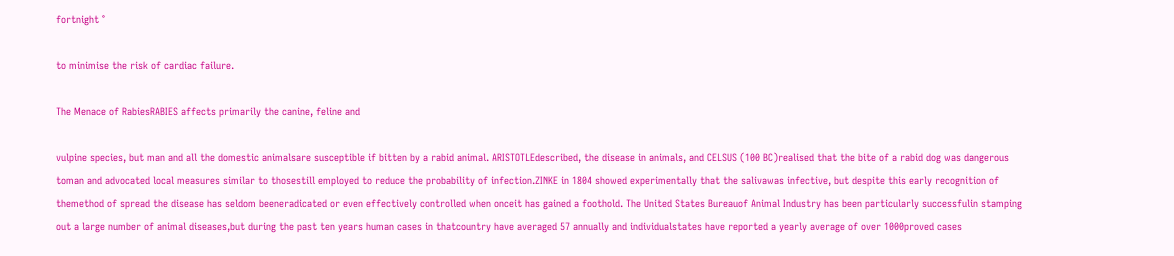fortnight °

to minimise the risk of cardiac failure.

The Menace of RabiesRABIES affects primarily the canine, feline and

vulpine species, but man and all the domestic animalsare susceptible if bitten by a rabid animal. ARISTOTLEdescribed, the disease in animals, and CELSUS (100 BC)realised that the bite of a rabid dog was dangerous toman and advocated local measures similar to thosestill employed to reduce the probability of infection.ZINKE in 1804 showed experimentally that the salivawas infective, but despite this early recognition of themethod of spread the disease has seldom beeneradicated or even effectively controlled when onceit has gained a foothold. The United States Bureauof Animal Industry has been particularly successfulin stamping out a large number of animal diseases,but during the past ten years human cases in thatcountry have averaged 57 annually and individualstates have reported a yearly average of over 1000proved cases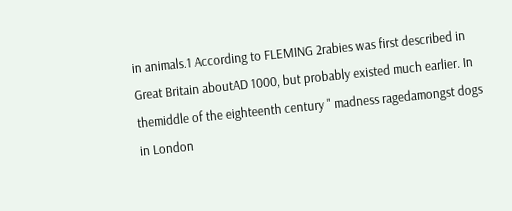in animals.1 According to FLEMING 2rabies was first described in Great Britain aboutAD 1000, but probably existed much earlier. In themiddle of the eighteenth century " madness ragedamongst dogs in London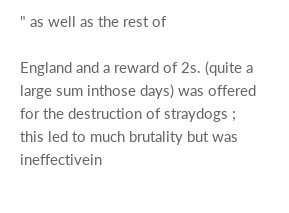" as well as the rest of

England and a reward of 2s. (quite a large sum inthose days) was offered for the destruction of straydogs ; this led to much brutality but was ineffectivein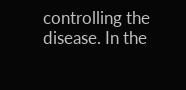controlling the disease. In the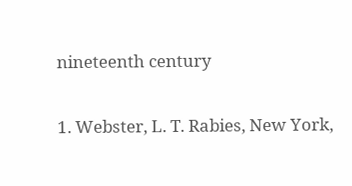nineteenth century

1. Webster, L. T. Rabies, New York,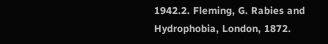1942.2. Fleming, G. Rabies and Hydrophobia, London, 1872.